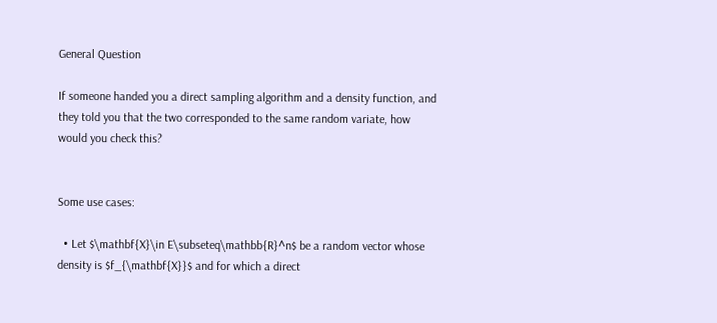General Question

If someone handed you a direct sampling algorithm and a density function, and they told you that the two corresponded to the same random variate, how would you check this?


Some use cases:

  • Let $\mathbf{X}\in E\subseteq\mathbb{R}^n$ be a random vector whose density is $f_{\mathbf{X}}$ and for which a direct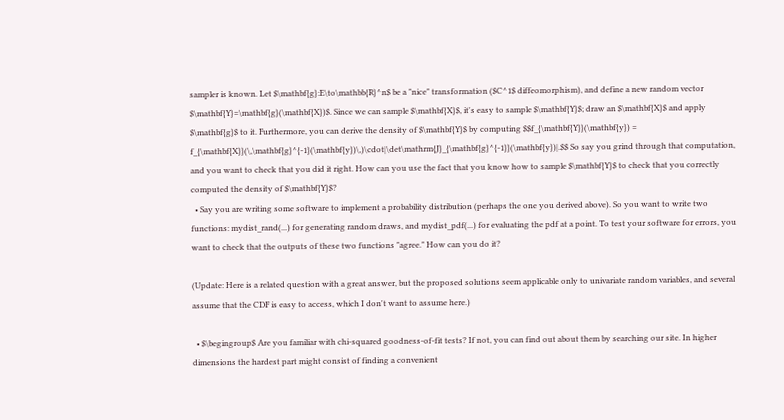sampler is known. Let $\mathbf{g}:E\to\mathbb{R}^n$ be a "nice" transformation ($C^1$ diffeomorphism), and define a new random vector $\mathbf{Y}=\mathbf{g}(\mathbf{X})$. Since we can sample $\mathbf{X}$, it's easy to sample $\mathbf{Y}$; draw an $\mathbf{X}$ and apply $\mathbf{g}$ to it. Furthermore, you can derive the density of $\mathbf{Y}$ by computing $$f_{\mathbf{Y}}(\mathbf{y}) = f_{\mathbf{X}}(\,\mathbf{g}^{-1}(\mathbf{y})\,)\cdot|\det\mathrm{J}_{\mathbf{g}^{-1}}(\mathbf{y})|.$$ So say you grind through that computation, and you want to check that you did it right. How can you use the fact that you know how to sample $\mathbf{Y}$ to check that you correctly computed the density of $\mathbf{Y}$?
  • Say you are writing some software to implement a probability distribution (perhaps the one you derived above). So you want to write two functions: mydist_rand(...) for generating random draws, and mydist_pdf(...) for evaluating the pdf at a point. To test your software for errors, you want to check that the outputs of these two functions "agree." How can you do it?

(Update: Here is a related question with a great answer, but the proposed solutions seem applicable only to univariate random variables, and several assume that the CDF is easy to access, which I don't want to assume here.)

  • $\begingroup$ Are you familiar with chi-squared goodness-of-fit tests? If not, you can find out about them by searching our site. In higher dimensions the hardest part might consist of finding a convenient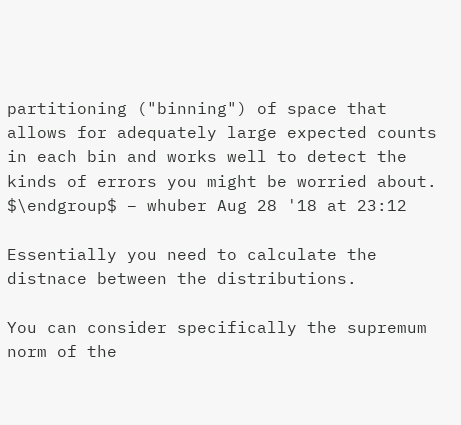partitioning ("binning") of space that allows for adequately large expected counts in each bin and works well to detect the kinds of errors you might be worried about. $\endgroup$ – whuber Aug 28 '18 at 23:12

Essentially you need to calculate the distnace between the distributions.

You can consider specifically the supremum norm of the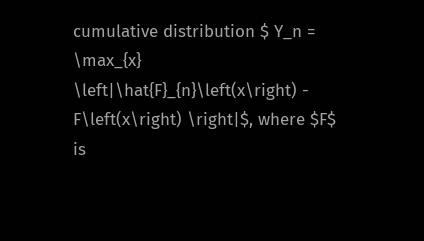cumulative distribution $ Y_n = \max_{x} \left|\hat{F}_{n}\left(x\right) - F\left(x\right) \right|$, where $F$ is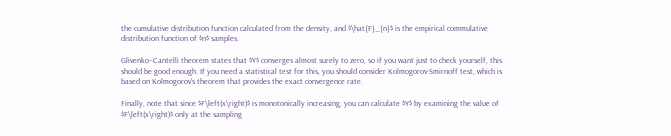the cumulative distribution function calculated from the density, and $\hat{F}_{n}$ is the empirical commulative distribution function of $n$ samples.

Glivenko–Cantelli theorem states that $Y$ converges almost surely to zero, so if you want just to check yourself, this should be good enough. If you need a statistical test for this, you should consider Kolmogorov-Smirnoff test, which is based on Kolmogorov's theorem that provides the exact convergence rate.

Finally, note that since $F\left(x\right)$ is monotonically increasing, you can calculate $Y$ by examining the value of $F\left(x\right)$ only at the sampling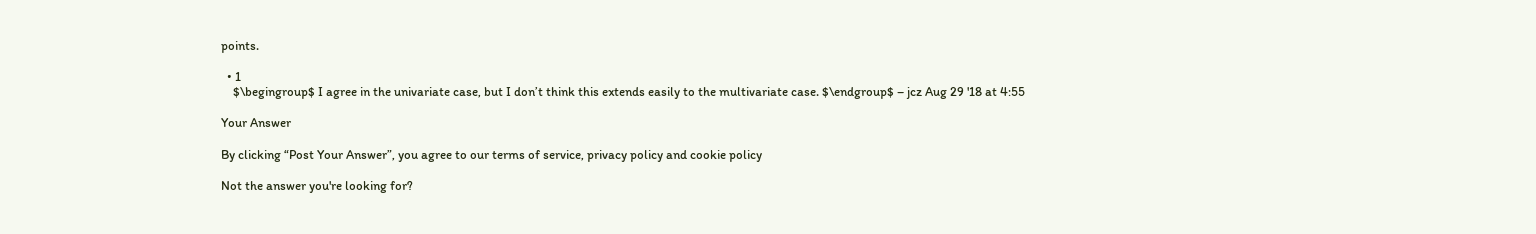points.

  • 1
    $\begingroup$ I agree in the univariate case, but I don’t think this extends easily to the multivariate case. $\endgroup$ – jcz Aug 29 '18 at 4:55

Your Answer

By clicking “Post Your Answer”, you agree to our terms of service, privacy policy and cookie policy

Not the answer you're looking for?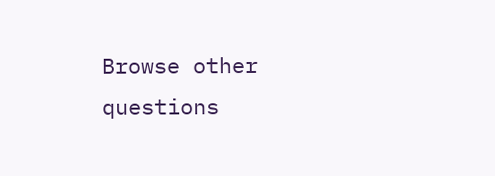Browse other questions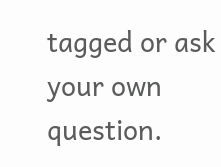tagged or ask your own question.